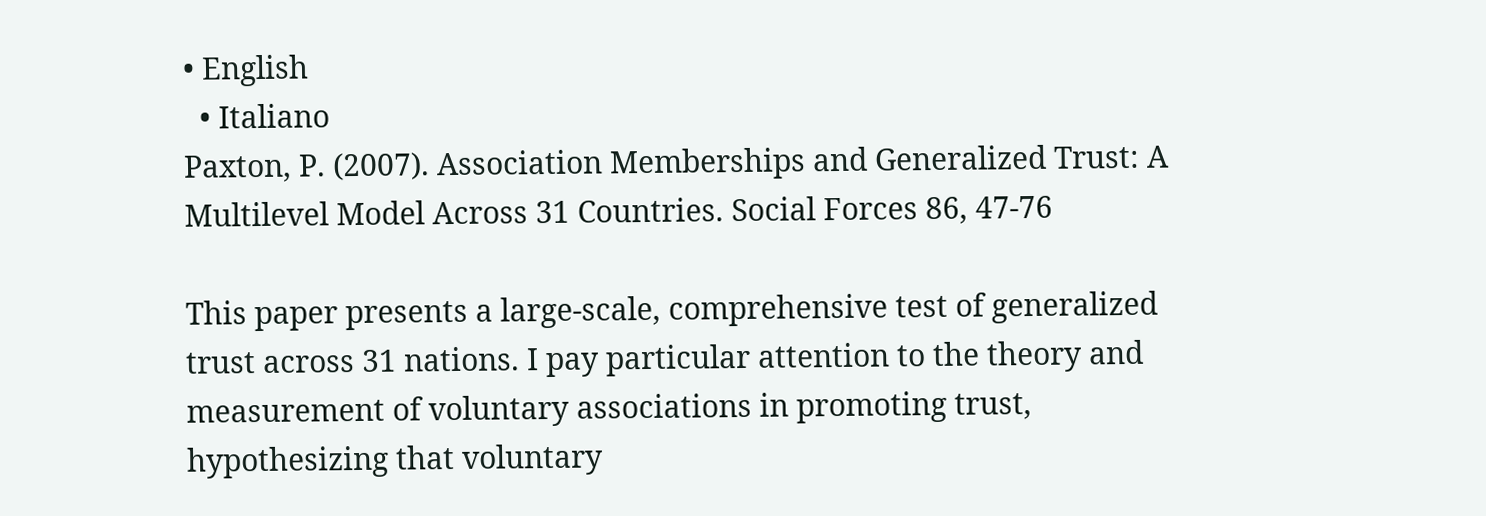• English
  • Italiano
Paxton, P. (2007). Association Memberships and Generalized Trust: A Multilevel Model Across 31 Countries. Social Forces 86, 47-76

This paper presents a large-scale, comprehensive test of generalized trust across 31 nations. I pay particular attention to the theory and measurement of voluntary associations in promoting trust, hypothesizing that voluntary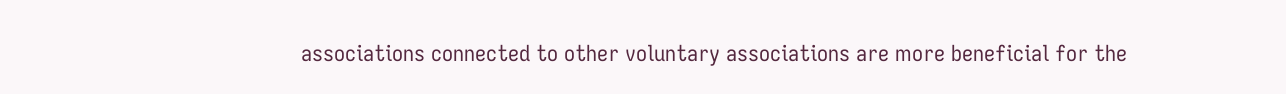associations connected to other voluntary associations are more beneficial for the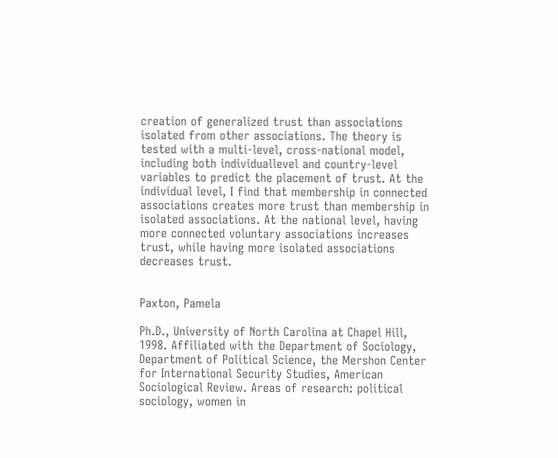creation of generalized trust than associations isolated from other associations. The theory is tested with a multi-level, cross-national model, including both individuallevel and country-level variables to predict the placement of trust. At the individual level, I find that membership in connected associations creates more trust than membership in isolated associations. At the national level, having more connected voluntary associations increases trust, while having more isolated associations decreases trust.


Paxton, Pamela

Ph.D., University of North Carolina at Chapel Hill, 1998. Affiliated with the Department of Sociology, Department of Political Science, the Mershon Center for International Security Studies, American Sociological Review. Areas of research: political sociology, women in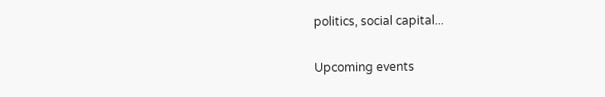politics, social capital...

Upcoming events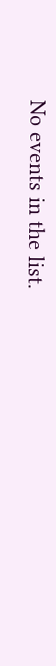No events in the list.